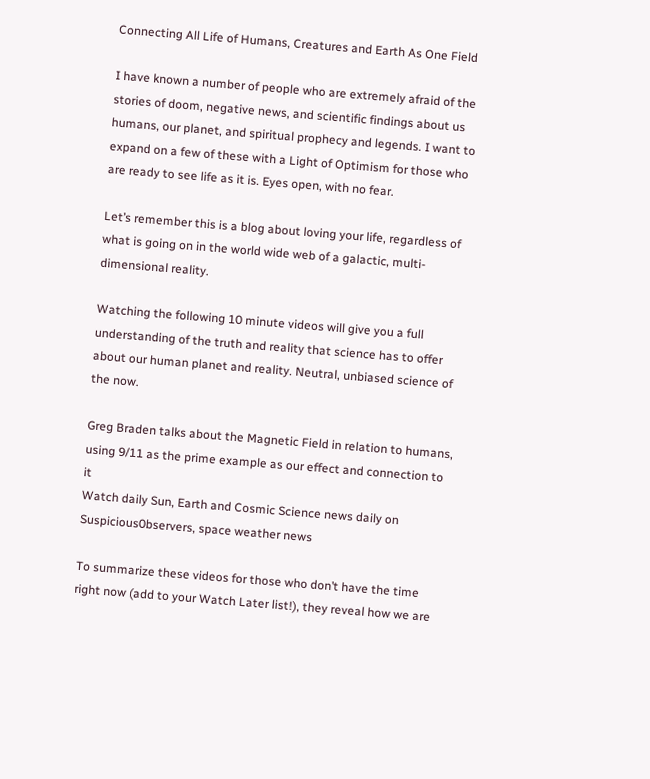Connecting All Life of Humans, Creatures and Earth As One Field

I have known a number of people who are extremely afraid of the stories of doom, negative news, and scientific findings about us humans, our planet, and spiritual prophecy and legends. I want to expand on a few of these with a Light of Optimism for those who are ready to see life as it is. Eyes open, with no fear.

Let’s remember this is a blog about loving your life, regardless of what is going on in the world wide web of a galactic, multi-dimensional reality.

Watching the following 10 minute videos will give you a full understanding of the truth and reality that science has to offer about our human planet and reality. Neutral, unbiased science of the now.

Greg Braden talks about the Magnetic Field in relation to humans, using 9/11 as the prime example as our effect and connection to it
Watch daily Sun, Earth and Cosmic Science news daily on Suspicious0bservers, space weather news

To summarize these videos for those who don’t have the time right now (add to your Watch Later list!), they reveal how we are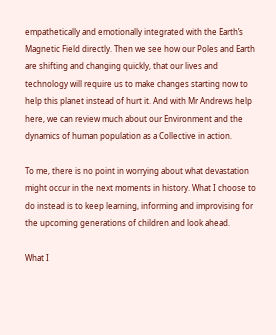empathetically and emotionally integrated with the Earth’s Magnetic Field directly. Then we see how our Poles and Earth are shifting and changing quickly, that our lives and technology will require us to make changes starting now to help this planet instead of hurt it. And with Mr Andrews help here, we can review much about our Environment and the dynamics of human population as a Collective in action.

To me, there is no point in worrying about what devastation might occur in the next moments in history. What I choose to do instead is to keep learning, informing and improvising for the upcoming generations of children and look ahead.

What I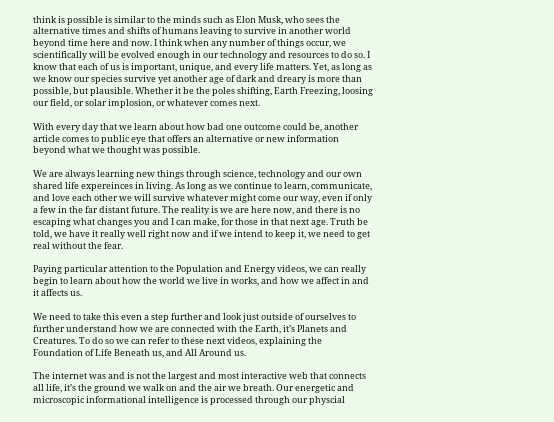think is possible is similar to the minds such as Elon Musk, who sees the alternative times and shifts of humans leaving to survive in another world beyond time here and now. I think when any number of things occur, we scientifically will be evolved enough in our technology and resources to do so. I know that each of us is important, unique, and every life matters. Yet, as long as we know our species survive yet another age of dark and dreary is more than possible, but plausible. Whether it be the poles shifting, Earth Freezing, loosing our field, or solar implosion, or whatever comes next.

With every day that we learn about how bad one outcome could be, another article comes to public eye that offers an alternative or new information beyond what we thought was possible.

We are always learning new things through science, technology and our own shared life expereinces in living. As long as we continue to learn, communicate, and love each other we will survive whatever might come our way, even if only a few in the far distant future. The reality is we are here now, and there is no escaping what changes you and I can make, for those in that next age. Truth be told, we have it really well right now and if we intend to keep it, we need to get real without the fear.

Paying particular attention to the Population and Energy videos, we can really begin to learn about how the world we live in works, and how we affect in and it affects us.

We need to take this even a step further and look just outside of ourselves to further understand how we are connected with the Earth, it’s Planets and Creatures. To do so we can refer to these next videos, explaining the Foundation of Life Beneath us, and All Around us.

The internet was and is not the largest and most interactive web that connects all life, it’s the ground we walk on and the air we breath. Our energetic and microscopic informational intelligence is processed through our physcial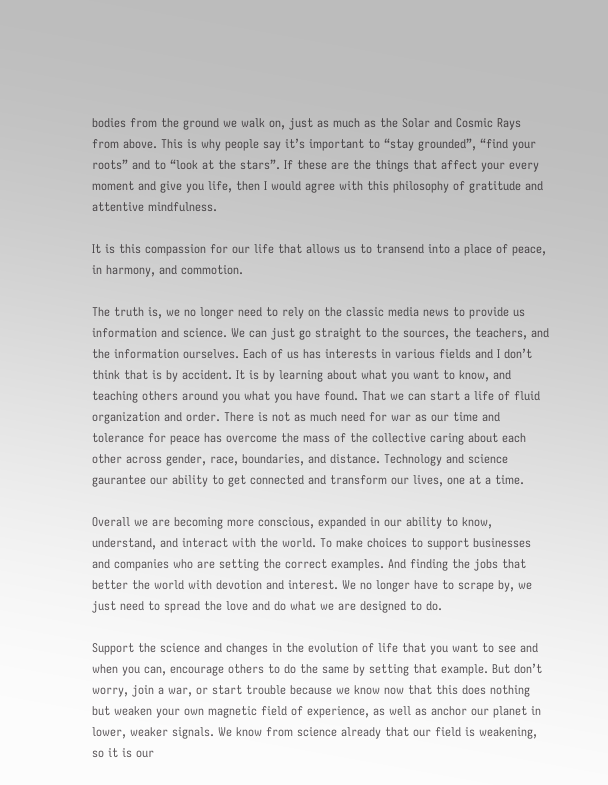bodies from the ground we walk on, just as much as the Solar and Cosmic Rays from above. This is why people say it’s important to “stay grounded”, “find your roots” and to “look at the stars”. If these are the things that affect your every moment and give you life, then I would agree with this philosophy of gratitude and attentive mindfulness.

It is this compassion for our life that allows us to transend into a place of peace, in harmony, and commotion.

The truth is, we no longer need to rely on the classic media news to provide us information and science. We can just go straight to the sources, the teachers, and the information ourselves. Each of us has interests in various fields and I don’t think that is by accident. It is by learning about what you want to know, and teaching others around you what you have found. That we can start a life of fluid organization and order. There is not as much need for war as our time and tolerance for peace has overcome the mass of the collective caring about each other across gender, race, boundaries, and distance. Technology and science gaurantee our ability to get connected and transform our lives, one at a time.

Overall we are becoming more conscious, expanded in our ability to know, understand, and interact with the world. To make choices to support businesses and companies who are setting the correct examples. And finding the jobs that better the world with devotion and interest. We no longer have to scrape by, we just need to spread the love and do what we are designed to do.

Support the science and changes in the evolution of life that you want to see and when you can, encourage others to do the same by setting that example. But don’t worry, join a war, or start trouble because we know now that this does nothing but weaken your own magnetic field of experience, as well as anchor our planet in lower, weaker signals. We know from science already that our field is weakening, so it is our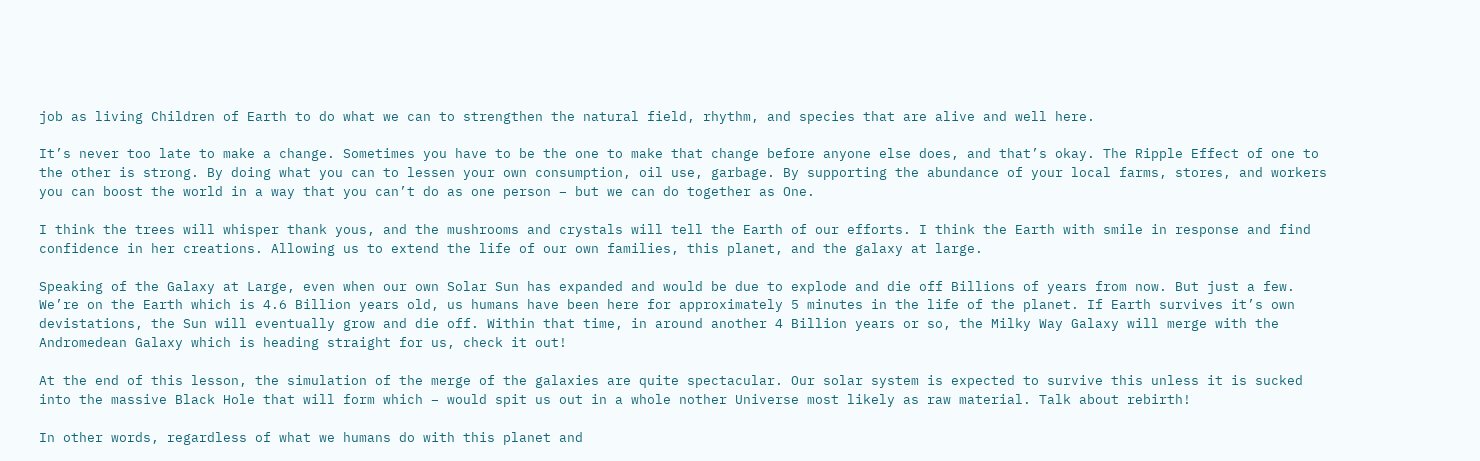job as living Children of Earth to do what we can to strengthen the natural field, rhythm, and species that are alive and well here.

It’s never too late to make a change. Sometimes you have to be the one to make that change before anyone else does, and that’s okay. The Ripple Effect of one to the other is strong. By doing what you can to lessen your own consumption, oil use, garbage. By supporting the abundance of your local farms, stores, and workers you can boost the world in a way that you can’t do as one person – but we can do together as One.

I think the trees will whisper thank yous, and the mushrooms and crystals will tell the Earth of our efforts. I think the Earth with smile in response and find confidence in her creations. Allowing us to extend the life of our own families, this planet, and the galaxy at large.

Speaking of the Galaxy at Large, even when our own Solar Sun has expanded and would be due to explode and die off Billions of years from now. But just a few. We’re on the Earth which is 4.6 Billion years old, us humans have been here for approximately 5 minutes in the life of the planet. If Earth survives it’s own devistations, the Sun will eventually grow and die off. Within that time, in around another 4 Billion years or so, the Milky Way Galaxy will merge with the Andromedean Galaxy which is heading straight for us, check it out!

At the end of this lesson, the simulation of the merge of the galaxies are quite spectacular. Our solar system is expected to survive this unless it is sucked into the massive Black Hole that will form which – would spit us out in a whole nother Universe most likely as raw material. Talk about rebirth!

In other words, regardless of what we humans do with this planet and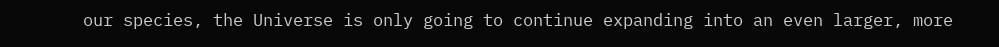our species, the Universe is only going to continue expanding into an even larger, more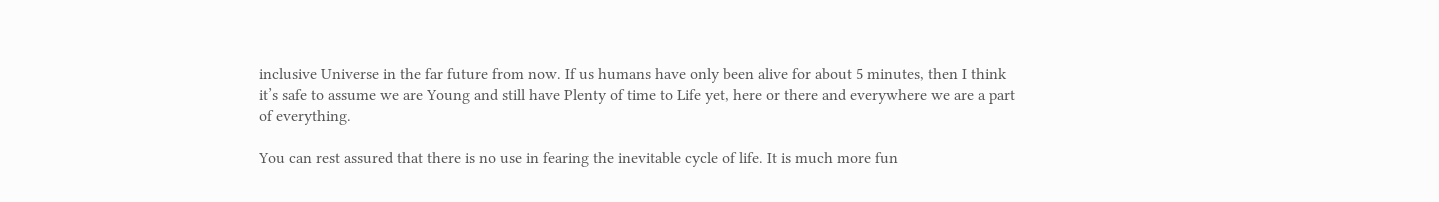inclusive Universe in the far future from now. If us humans have only been alive for about 5 minutes, then I think it’s safe to assume we are Young and still have Plenty of time to Life yet, here or there and everywhere we are a part of everything.

You can rest assured that there is no use in fearing the inevitable cycle of life. It is much more fun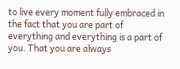to live every moment fully embraced in the fact that you are part of everything and everything is a part of you. That you are always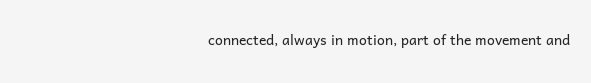connected, always in motion, part of the movement and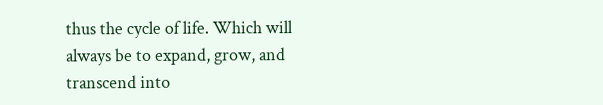thus the cycle of life. Which will always be to expand, grow, and transcend into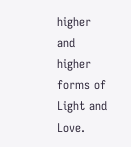higher and higher forms of Light and Love.